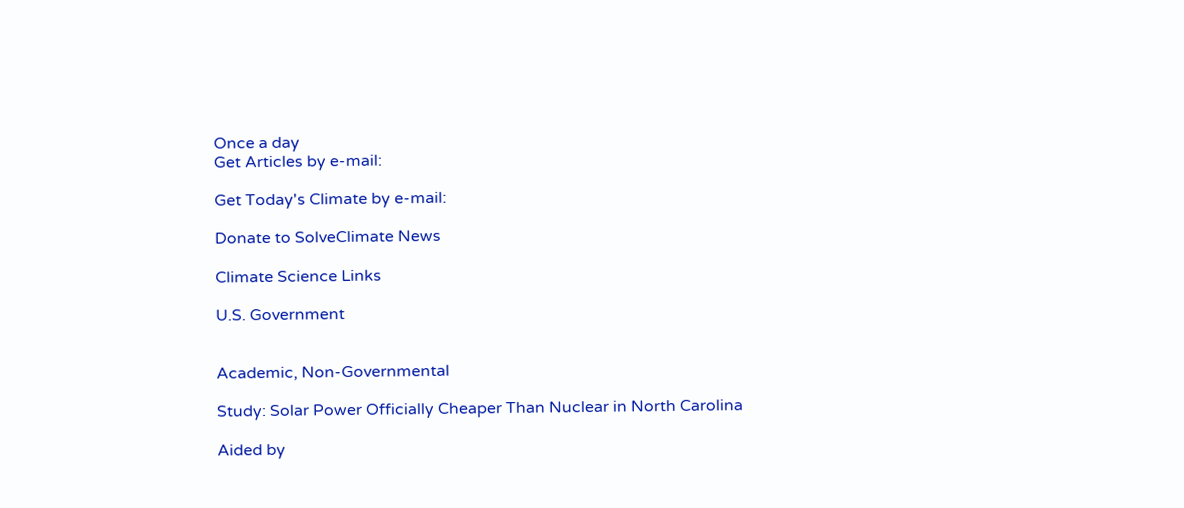Once a day
Get Articles by e-mail:

Get Today's Climate by e-mail:

Donate to SolveClimate News

Climate Science Links

U.S. Government


Academic, Non-Governmental

Study: Solar Power Officially Cheaper Than Nuclear in North Carolina

Aided by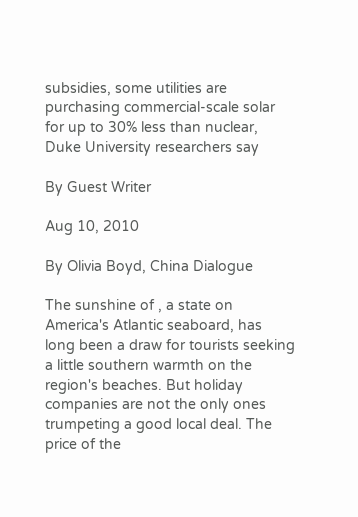subsidies, some utilities are purchasing commercial-scale solar for up to 30% less than nuclear, Duke University researchers say

By Guest Writer

Aug 10, 2010

By Olivia Boyd, China Dialogue

The sunshine of , a state on America's Atlantic seaboard, has long been a draw for tourists seeking a little southern warmth on the region's beaches. But holiday companies are not the only ones trumpeting a good local deal. The price of the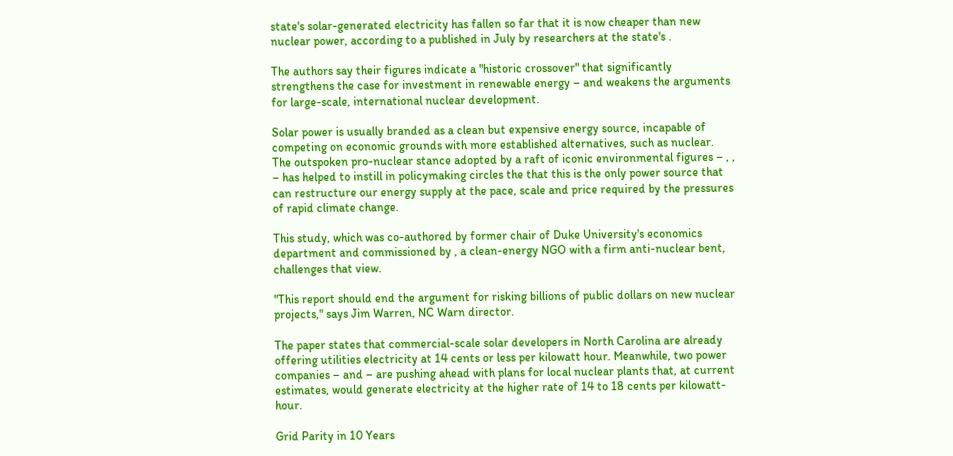state's solar-generated electricity has fallen so far that it is now cheaper than new nuclear power, according to a published in July by researchers at the state's .

The authors say their figures indicate a "historic crossover" that significantly strengthens the case for investment in renewable energy – and weakens the arguments for large-scale, international nuclear development.

Solar power is usually branded as a clean but expensive energy source, incapable of competing on economic grounds with more established alternatives, such as nuclear. The outspoken pro-nuclear stance adopted by a raft of iconic environmental figures – , , – has helped to instill in policymaking circles the that this is the only power source that can restructure our energy supply at the pace, scale and price required by the pressures of rapid climate change.

This study, which was co-authored by former chair of Duke University's economics department and commissioned by , a clean-energy NGO with a firm anti-nuclear bent, challenges that view.

"This report should end the argument for risking billions of public dollars on new nuclear projects," says Jim Warren, NC Warn director.

The paper states that commercial-scale solar developers in North Carolina are already offering utilities electricity at 14 cents or less per kilowatt hour. Meanwhile, two power companies – and – are pushing ahead with plans for local nuclear plants that, at current estimates, would generate electricity at the higher rate of 14 to 18 cents per kilowatt-hour.

Grid Parity in 10 Years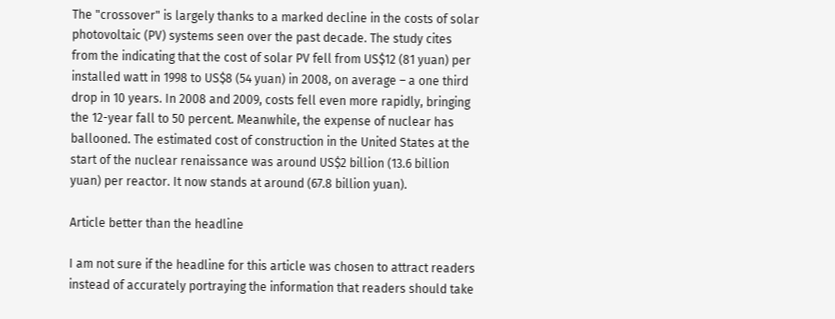The "crossover" is largely thanks to a marked decline in the costs of solar photovoltaic (PV) systems seen over the past decade. The study cites from the indicating that the cost of solar PV fell from US$12 (81 yuan) per installed watt in 1998 to US$8 (54 yuan) in 2008, on average – a one third drop in 10 years. In 2008 and 2009, costs fell even more rapidly, bringing the 12-year fall to 50 percent. Meanwhile, the expense of nuclear has ballooned. The estimated cost of construction in the United States at the start of the nuclear renaissance was around US$2 billion (13.6 billion yuan) per reactor. It now stands at around (67.8 billion yuan).

Article better than the headline

I am not sure if the headline for this article was chosen to attract readers instead of accurately portraying the information that readers should take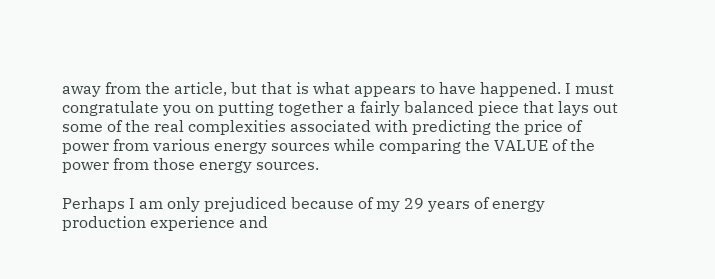away from the article, but that is what appears to have happened. I must congratulate you on putting together a fairly balanced piece that lays out some of the real complexities associated with predicting the price of power from various energy sources while comparing the VALUE of the power from those energy sources.

Perhaps I am only prejudiced because of my 29 years of energy production experience and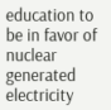education to be in favor of nuclear generated electricity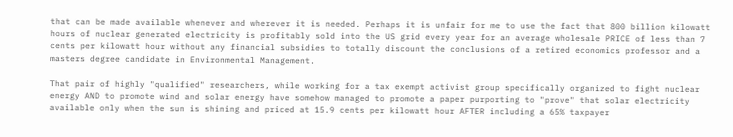that can be made available whenever and wherever it is needed. Perhaps it is unfair for me to use the fact that 800 billion kilowatt hours of nuclear generated electricity is profitably sold into the US grid every year for an average wholesale PRICE of less than 7 cents per kilowatt hour without any financial subsidies to totally discount the conclusions of a retired economics professor and a masters degree candidate in Environmental Management.

That pair of highly "qualified" researchers, while working for a tax exempt activist group specifically organized to fight nuclear energy AND to promote wind and solar energy have somehow managed to promote a paper purporting to "prove" that solar electricity available only when the sun is shining and priced at 15.9 cents per kilowatt hour AFTER including a 65% taxpayer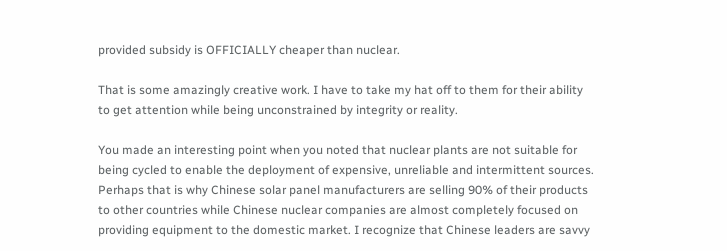provided subsidy is OFFICIALLY cheaper than nuclear.

That is some amazingly creative work. I have to take my hat off to them for their ability to get attention while being unconstrained by integrity or reality.

You made an interesting point when you noted that nuclear plants are not suitable for being cycled to enable the deployment of expensive, unreliable and intermittent sources. Perhaps that is why Chinese solar panel manufacturers are selling 90% of their products to other countries while Chinese nuclear companies are almost completely focused on providing equipment to the domestic market. I recognize that Chinese leaders are savvy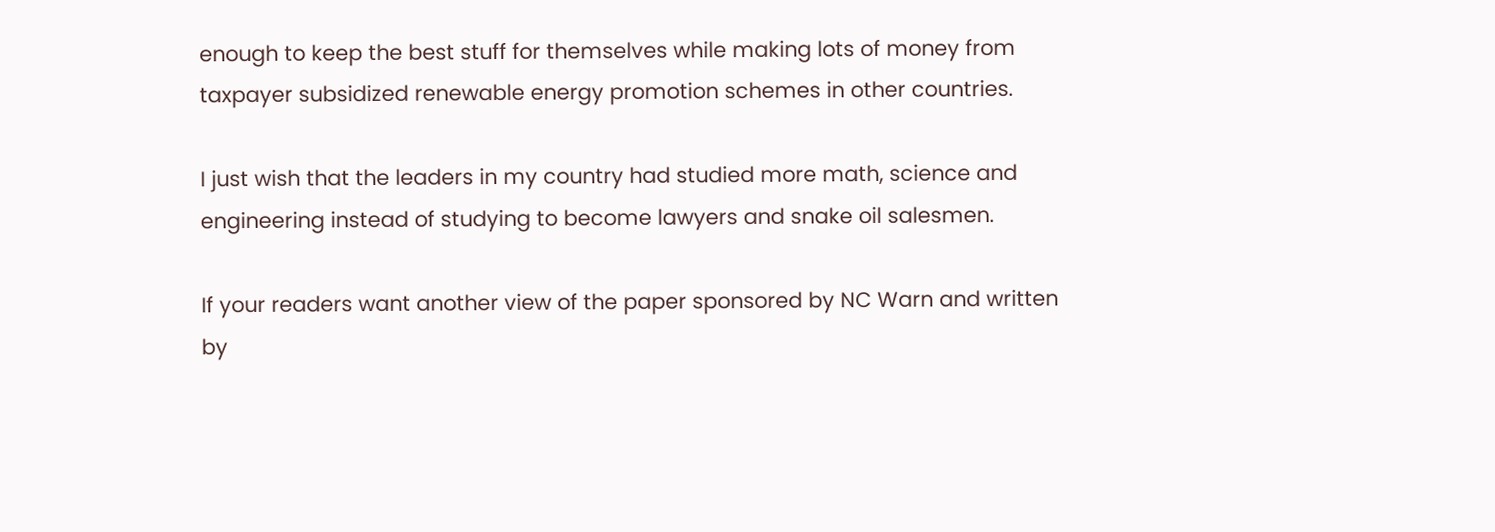enough to keep the best stuff for themselves while making lots of money from taxpayer subsidized renewable energy promotion schemes in other countries.

I just wish that the leaders in my country had studied more math, science and engineering instead of studying to become lawyers and snake oil salesmen.

If your readers want another view of the paper sponsored by NC Warn and written by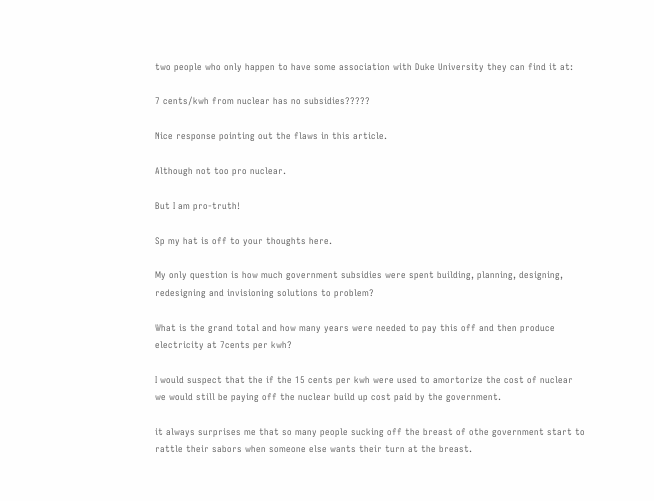two people who only happen to have some association with Duke University they can find it at:

7 cents/kwh from nuclear has no subsidies?????

Nice response pointing out the flaws in this article.

Although not too pro nuclear.

But I am pro-truth!

Sp my hat is off to your thoughts here.

My only question is how much government subsidies were spent building, planning, designing, redesigning and invisioning solutions to problem?

What is the grand total and how many years were needed to pay this off and then produce electricity at 7cents per kwh?

I would suspect that the if the 15 cents per kwh were used to amortorize the cost of nuclear we would still be paying off the nuclear build up cost paid by the government.

it always surprises me that so many people sucking off the breast of othe government start to rattle their sabors when someone else wants their turn at the breast.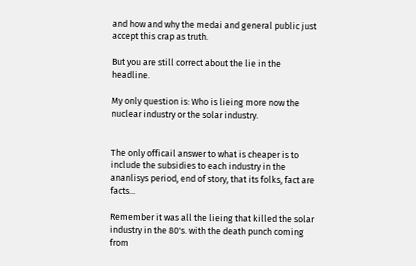and how and why the medai and general public just accept this crap as truth.

But you are still correct about the lie in the headline.

My only question is: Who is lieing more now the nuclear industry or the solar industry.


The only officail answer to what is cheaper is to include the subsidies to each industry in the ananlisys period, end of story, that its folks, fact are facts...

Remember it was all the lieing that killed the solar industry in the 80's. with the death punch coming from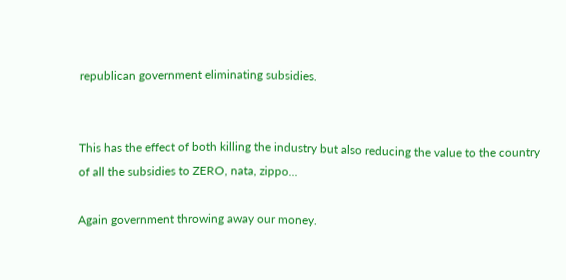republican government eliminating subsidies.


This has the effect of both killing the industry but also reducing the value to the country of all the subsidies to ZERO, nata, zippo...

Again government throwing away our money.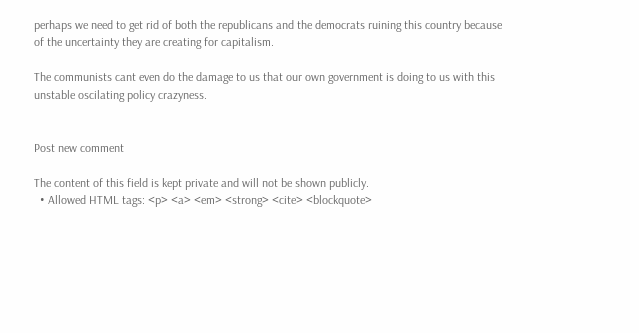perhaps we need to get rid of both the republicans and the democrats ruining this country because of the uncertainty they are creating for capitalism.

The communists cant even do the damage to us that our own government is doing to us with this unstable oscilating policy crazyness.


Post new comment

The content of this field is kept private and will not be shown publicly.
  • Allowed HTML tags: <p> <a> <em> <strong> <cite> <blockquote>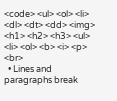<code> <ul> <ol> <li> <dl> <dt> <dd> <img> <h1> <h2> <h3> <ul> <li> <ol> <b> <i> <p> <br>
  • Lines and paragraphs break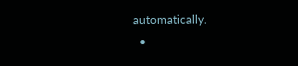automatically.
  •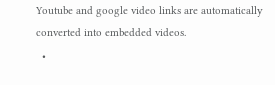Youtube and google video links are automatically converted into embedded videos.
  •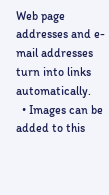Web page addresses and e-mail addresses turn into links automatically.
  • Images can be added to this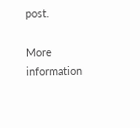post.

More information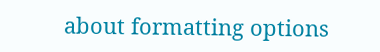about formatting options